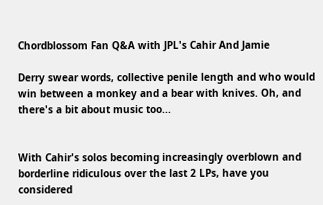Chordblossom Fan Q&A with JPL's Cahir And Jamie

Derry swear words, collective penile length and who would win between a monkey and a bear with knives. Oh, and there's a bit about music too...


With Cahir's solos becoming increasingly overblown and borderline ridiculous over the last 2 LPs, have you considered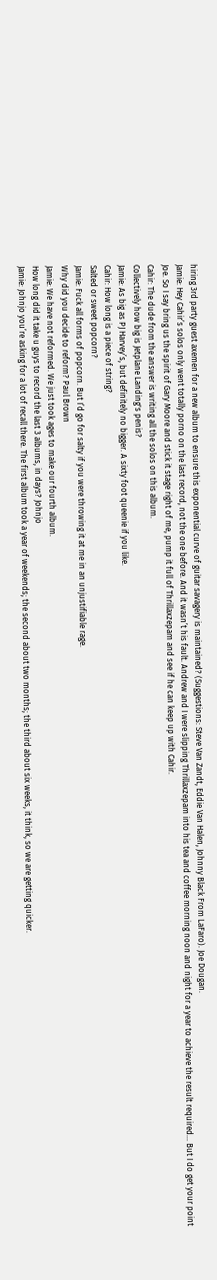hiring 3rd party guest axemen for a new album to ensure this exponential curve of guitar savagery is maintained? (Suggestions: Steve Van Zandt, Eddie Van Halen, Johnny Black From LaFaro). Joe Dougan.
Jamie: Hey Cahir’s solos only went totally porno on the last record, not the one before. And it wasn’t his fault. Andrew and I were slipping Thrillaxzepam into his tea and coffee morning noon and night for a year to achieve the result required... But I do get your point Joe. So I say bring us the spirit of Gary Moore and stick it stage right of me, pump it full of Thrillaxzepam and see if he can keep up with Cahir.
Cahir: The dude from the answer is writing all the solos on this album.
Collectively how big is Jetplane Landing's penis?
Jamie: As big as PJ Harvey’s, but definitely no bigger. A sixty foot queenie if you like.
Cahir: How long is a piece of string?
Salted or sweet popcorn?
Jamie: Fuck all forms of popcorn. But I’d go for salty if you were throwing it at me in an unjustifiable rage.
Why did you decide to reform? Paul Brown
Jamie: We have not reformed. We just took ages to make our fourth album.
How long did it take u guys to record the last 3 albums, in days? Johnjo
Jamie: Johnjo you’re asking for a lot of recall there. The first album took a year of weekends; the second about two months; the third about six weeks, it think, so we are getting quicker.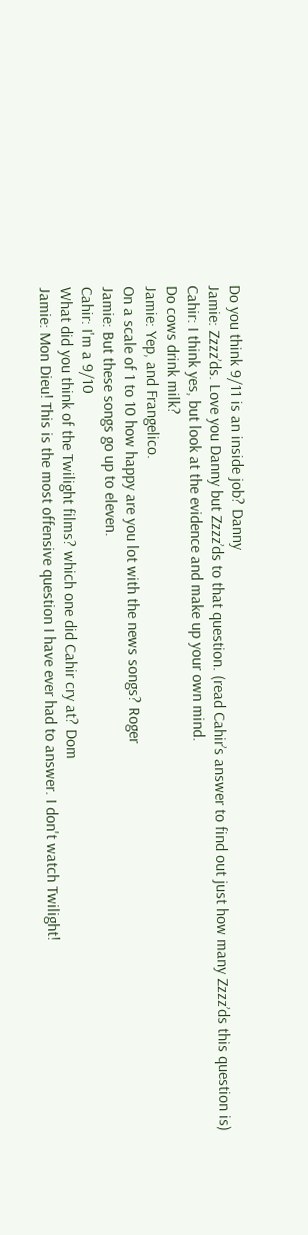Do you think 9/11 is an inside job? Danny
Jamie: Zzzz’ds. Love you Danny but Zzzz’ds to that question. (read Cahir’s answer to find out just how many Zzzz’ds this question is)
Cahir: I think yes, but look at the evidence and make up your own mind.
Do cows drink milk?
Jamie: Yep, and Frangelico.
On a scale of 1 to 10 how happy are you lot with the news songs? Roger
Jamie: But these songs go up to eleven.
Cahir: I'm a 9/10
What did you think of the Twilight films? which one did Cahir cry at? Dom
Jamie: Mon Dieu! This is the most offensive question I have ever had to answer. I don't watch Twilight!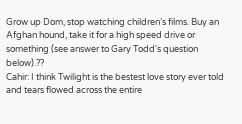Grow up Dom, stop watching children’s films. Buy an Afghan hound, take it for a high speed drive or something (see answer to Gary Todd's question below).??
Cahir: I think Twilight is the bestest love story ever told and tears flowed across the entire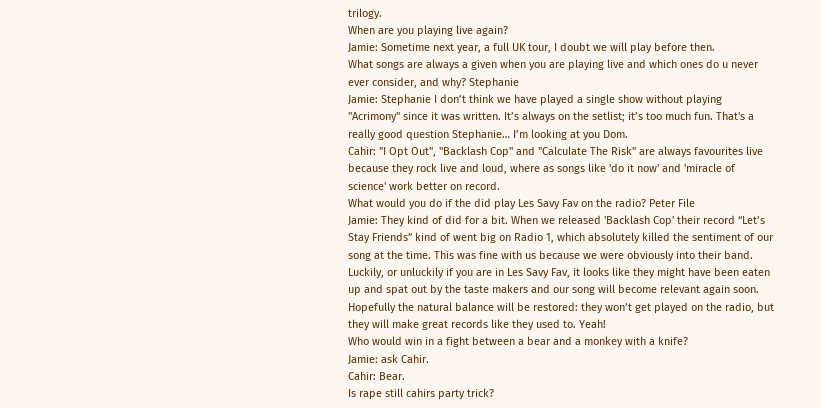trilogy.
When are you playing live again?
Jamie: Sometime next year, a full UK tour, I doubt we will play before then.
What songs are always a given when you are playing live and which ones do u never ever consider, and why? Stephanie
Jamie: Stephanie I don’t think we have played a single show without playing "Acrimony" since it was written. It’s always on the setlist; it’s too much fun. That's a really good question Stephanie… I’m looking at you Dom.
Cahir: "I Opt Out", "Backlash Cop" and "Calculate The Risk" are always favourites live because they rock live and loud, where as songs like 'do it now' and 'miracle of science' work better on record.
What would you do if the did play Les Savy Fav on the radio? Peter File
Jamie: They kind of did for a bit. When we released 'Backlash Cop' their record “Let’s Stay Friends” kind of went big on Radio 1, which absolutely killed the sentiment of our song at the time. This was fine with us because we were obviously into their band. Luckily, or unluckily if you are in Les Savy Fav, it looks like they might have been eaten up and spat out by the taste makers and our song will become relevant again soon. Hopefully the natural balance will be restored: they won’t get played on the radio, but they will make great records like they used to. Yeah!
Who would win in a fight between a bear and a monkey with a knife?
Jamie: ask Cahir.
Cahir: Bear.
Is rape still cahirs party trick?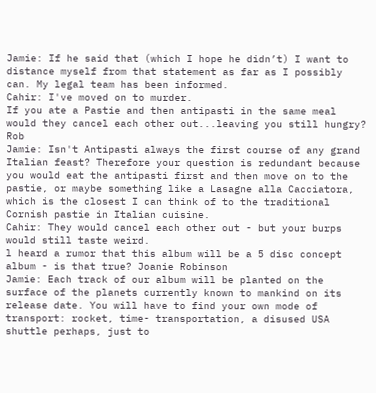Jamie: If he said that (which I hope he didn’t) I want to distance myself from that statement as far as I possibly can. My legal team has been informed.
Cahir: I've moved on to murder.
If you ate a Pastie and then antipasti in the same meal would they cancel each other out...leaving you still hungry? Rob
Jamie: Isn't Antipasti always the first course of any grand Italian feast? Therefore your question is redundant because you would eat the antipasti first and then move on to the pastie, or maybe something like a Lasagne alla Cacciatora, which is the closest I can think of to the traditional Cornish pastie in Italian cuisine.
Cahir: They would cancel each other out - but your burps would still taste weird.
l heard a rumor that this album will be a 5 disc concept album - is that true? Joanie Robinson
Jamie: Each track of our album will be planted on the surface of the planets currently known to mankind on its release date. You will have to find your own mode of transport: rocket, time- transportation, a disused USA shuttle perhaps, just to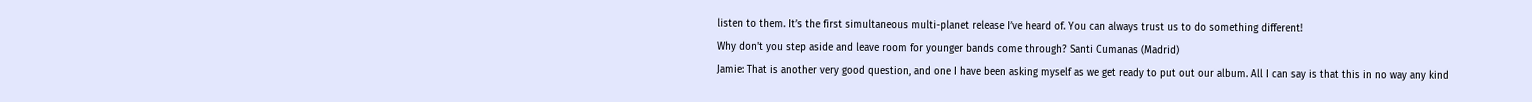listen to them. It’s the first simultaneous multi-planet release I’ve heard of. You can always trust us to do something different!
Why don't you step aside and leave room for younger bands come through? Santi Cumanas (Madrid)
Jamie: That is another very good question, and one I have been asking myself as we get ready to put out our album. All I can say is that this in no way any kind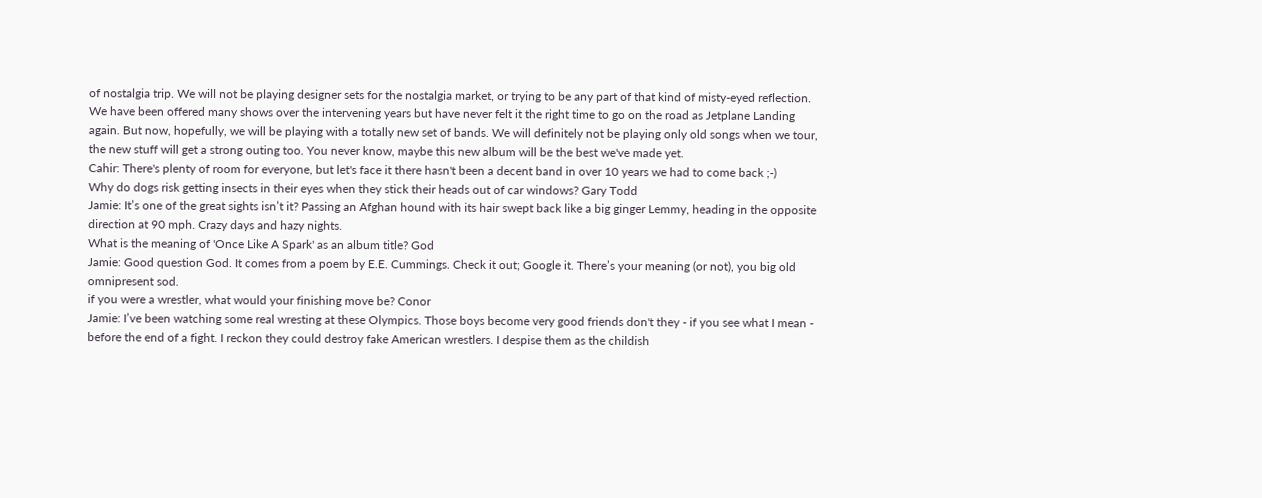of nostalgia trip. We will not be playing designer sets for the nostalgia market, or trying to be any part of that kind of misty-eyed reflection. We have been offered many shows over the intervening years but have never felt it the right time to go on the road as Jetplane Landing again. But now, hopefully, we will be playing with a totally new set of bands. We will definitely not be playing only old songs when we tour, the new stuff will get a strong outing too. You never know, maybe this new album will be the best we've made yet.
Cahir: There's plenty of room for everyone, but let's face it there hasn't been a decent band in over 10 years we had to come back ;-)
Why do dogs risk getting insects in their eyes when they stick their heads out of car windows? Gary Todd
Jamie: It’s one of the great sights isn’t it? Passing an Afghan hound with its hair swept back like a big ginger Lemmy, heading in the opposite direction at 90 mph. Crazy days and hazy nights.
What is the meaning of 'Once Like A Spark' as an album title? God
Jamie: Good question God. It comes from a poem by E.E. Cummings. Check it out; Google it. There’s your meaning (or not), you big old omnipresent sod.
if you were a wrestler, what would your finishing move be? Conor
Jamie: I’ve been watching some real wresting at these Olympics. Those boys become very good friends don't they - if you see what I mean - before the end of a fight. I reckon they could destroy fake American wrestlers. I despise them as the childish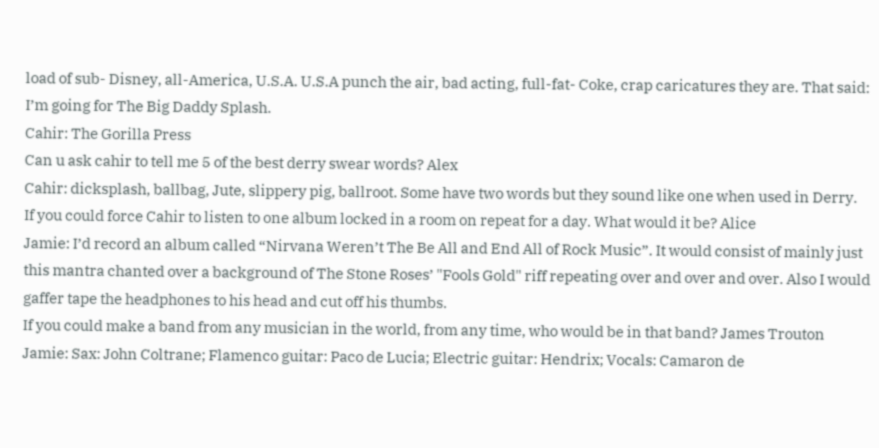load of sub- Disney, all-America, U.S.A. U.S.A punch the air, bad acting, full-fat- Coke, crap caricatures they are. That said: I’m going for The Big Daddy Splash.
Cahir: The Gorilla Press
Can u ask cahir to tell me 5 of the best derry swear words? Alex
Cahir: dicksplash, ballbag, Jute, slippery pig, ballroot. Some have two words but they sound like one when used in Derry.
If you could force Cahir to listen to one album locked in a room on repeat for a day. What would it be? Alice
Jamie: I’d record an album called “Nirvana Weren’t The Be All and End All of Rock Music”. It would consist of mainly just this mantra chanted over a background of The Stone Roses’ "Fools Gold" riff repeating over and over and over. Also I would gaffer tape the headphones to his head and cut off his thumbs.
If you could make a band from any musician in the world, from any time, who would be in that band? James Trouton
Jamie: Sax: John Coltrane; Flamenco guitar: Paco de Lucia; Electric guitar: Hendrix; Vocals: Camaron de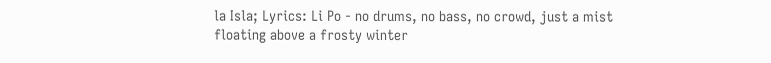la Isla; Lyrics: Li Po - no drums, no bass, no crowd, just a mist floating above a frosty winter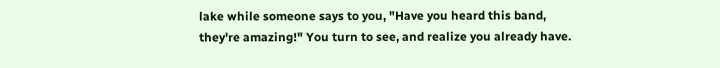lake while someone says to you, "Have you heard this band, they're amazing!" You turn to see, and realize you already have.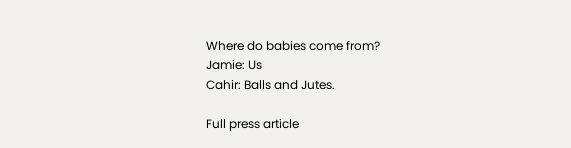Where do babies come from?
Jamie: Us
Cahir: Balls and Jutes.

Full press article